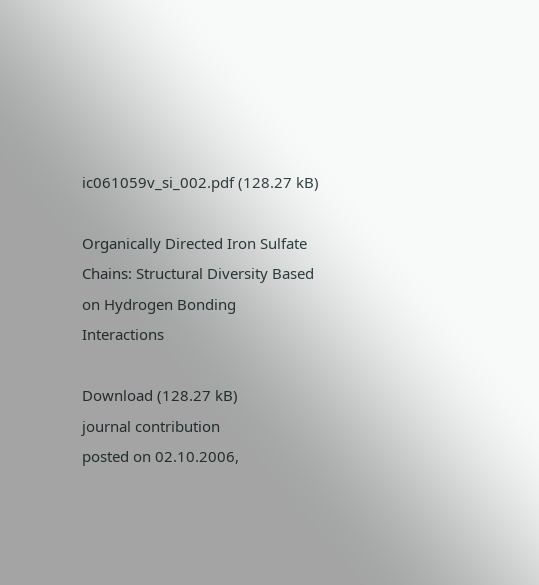ic061059v_si_002.pdf (128.27 kB)

Organically Directed Iron Sulfate Chains: Structural Diversity Based on Hydrogen Bonding Interactions

Download (128.27 kB)
journal contribution
posted on 02.10.2006,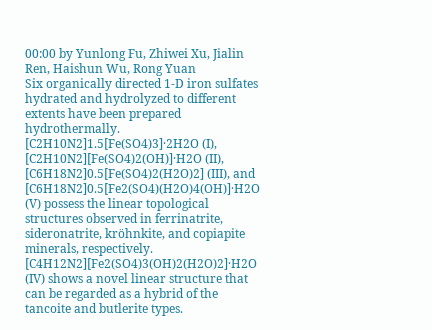00:00 by Yunlong Fu, Zhiwei Xu, Jialin Ren, Haishun Wu, Rong Yuan
Six organically directed 1-D iron sulfates hydrated and hydrolyzed to different extents have been prepared hydrothermally. [C2H10N2]1.5[Fe(SO4)3]·2H2O (I), [C2H10N2][Fe(SO4)2(OH)]·H2O (II), [C6H18N2]0.5[Fe(SO4)2(H2O)2] (III), and [C6H18N2]0.5[Fe2(SO4)(H2O)4(OH)]·H2O (V) possess the linear topological structures observed in ferrinatrite, sideronatrite, kröhnkite, and copiapite minerals, respectively. [C4H12N2][Fe2(SO4)3(OH)2(H2O)2]·H2O (IV) shows a novel linear structure that can be regarded as a hybrid of the tancoite and butlerite types.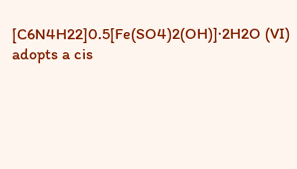[C6N4H22]0.5[Fe(SO4)2(OH)]·2H2O (VI) adopts a cis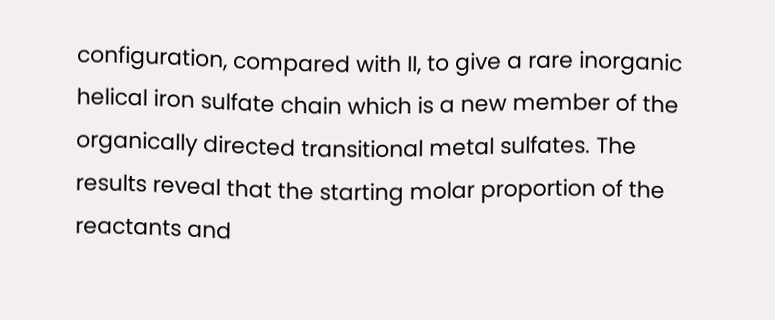configuration, compared with II, to give a rare inorganic helical iron sulfate chain which is a new member of the organically directed transitional metal sulfates. The results reveal that the starting molar proportion of the reactants and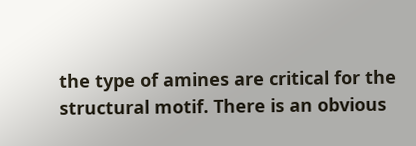the type of amines are critical for the structural motif. There is an obvious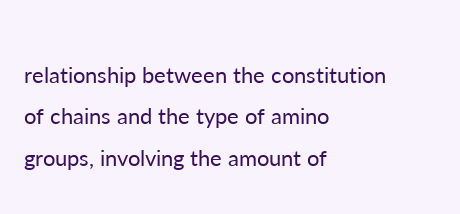relationship between the constitution of chains and the type of amino groups, involving the amount of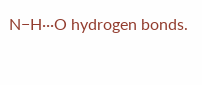N−H···O hydrogen bonds.